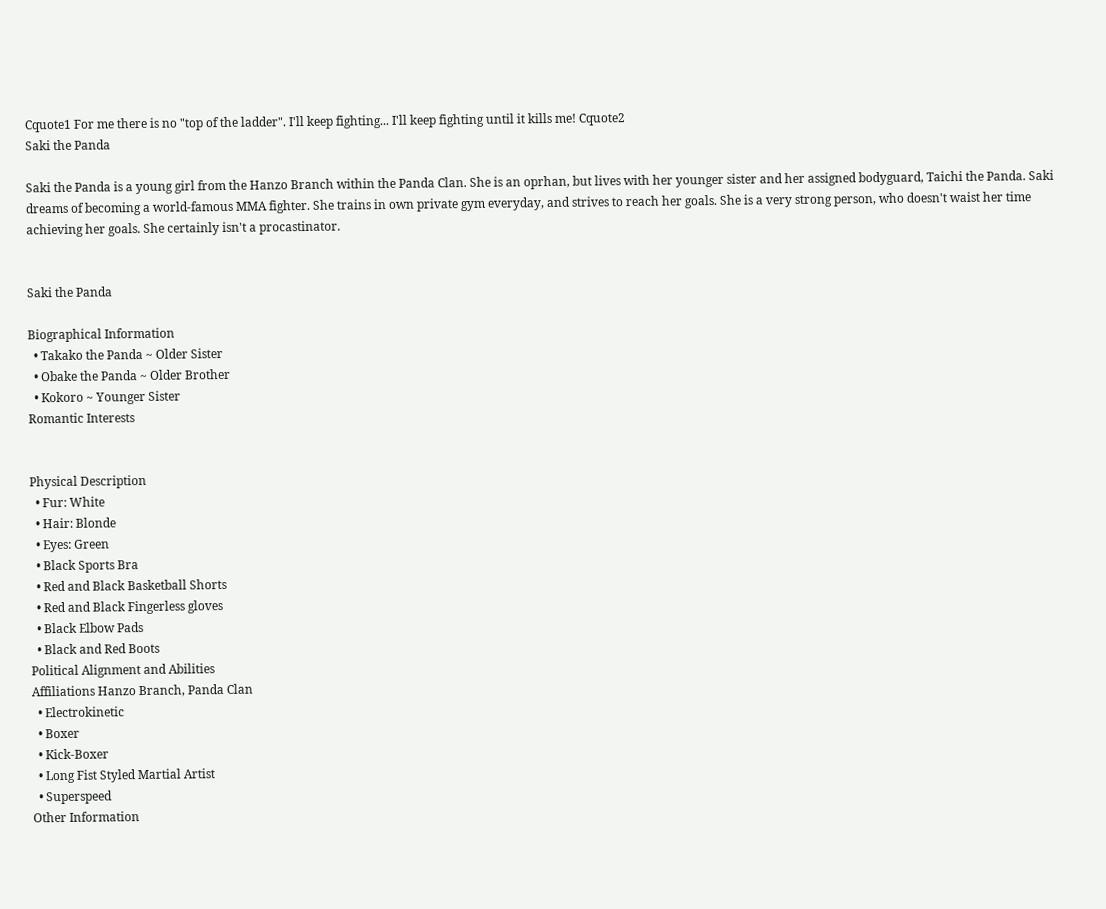Cquote1 For me there is no "top of the ladder". I'll keep fighting... I'll keep fighting until it kills me! Cquote2
Saki the Panda

Saki the Panda is a young girl from the Hanzo Branch within the Panda Clan. She is an oprhan, but lives with her younger sister and her assigned bodyguard, Taichi the Panda. Saki dreams of becoming a world-famous MMA fighter. She trains in own private gym everyday, and strives to reach her goals. She is a very strong person, who doesn't waist her time achieving her goals. She certainly isn't a procastinator.


Saki the Panda

Biographical Information
  • Takako the Panda ~ Older Sister
  • Obake the Panda ~ Older Brother
  • Kokoro ~ Younger Sister
Romantic Interests


Physical Description
  • Fur: White
  • Hair: Blonde
  • Eyes: Green
  • Black Sports Bra
  • Red and Black Basketball Shorts
  • Red and Black Fingerless gloves
  • Black Elbow Pads
  • Black and Red Boots
Political Alignment and Abilities
Affiliations Hanzo Branch, Panda Clan
  • Electrokinetic
  • Boxer
  • Kick-Boxer
  • Long Fist Styled Martial Artist
  • Superspeed
Other Information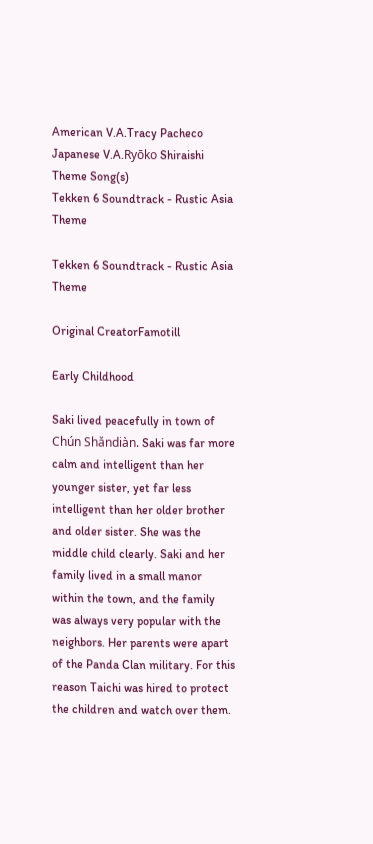American V.A.Tracy Pacheco
Japanese V.A.Ryōko Shiraishi
Theme Song(s)
Tekken 6 Soundtrack - Rustic Asia Theme

Tekken 6 Soundtrack - Rustic Asia Theme

Original CreatorFamotill

Early Childhood

Saki lived peacefully in town of Chún Shǎndiàn. Saki was far more calm and intelligent than her younger sister, yet far less intelligent than her older brother and older sister. She was the middle child clearly. Saki and her family lived in a small manor within the town, and the family was always very popular with the neighbors. Her parents were apart of the Panda Clan military. For this reason Taichi was hired to protect the children and watch over them.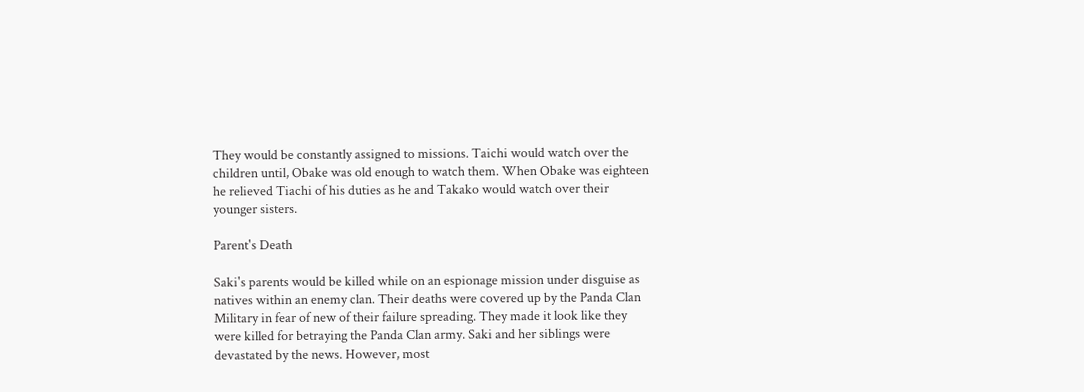They would be constantly assigned to missions. Taichi would watch over the children until, Obake was old enough to watch them. When Obake was eighteen he relieved Tiachi of his duties as he and Takako would watch over their younger sisters.

Parent's Death

Saki's parents would be killed while on an espionage mission under disguise as natives within an enemy clan. Their deaths were covered up by the Panda Clan Military in fear of new of their failure spreading. They made it look like they were killed for betraying the Panda Clan army. Saki and her siblings were devastated by the news. However, most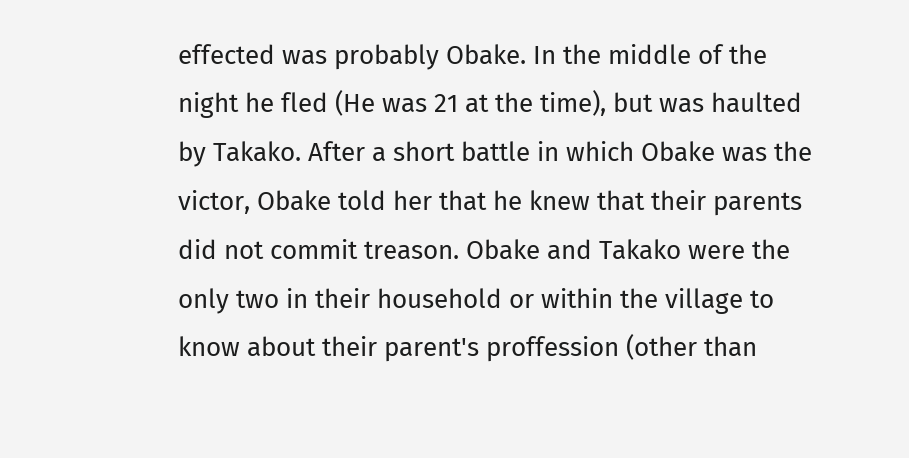effected was probably Obake. In the middle of the night he fled (He was 21 at the time), but was haulted by Takako. After a short battle in which Obake was the victor, Obake told her that he knew that their parents did not commit treason. Obake and Takako were the only two in their household or within the village to know about their parent's proffession (other than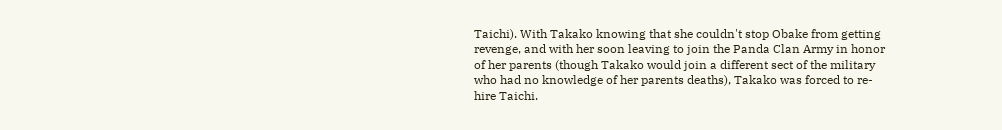Taichi). With Takako knowing that she couldn't stop Obake from getting revenge, and with her soon leaving to join the Panda Clan Army in honor of her parents (though Takako would join a different sect of the military who had no knowledge of her parents deaths), Takako was forced to re-hire Taichi.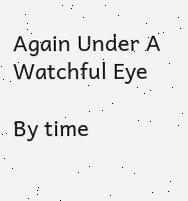Again Under A Watchful Eye

By time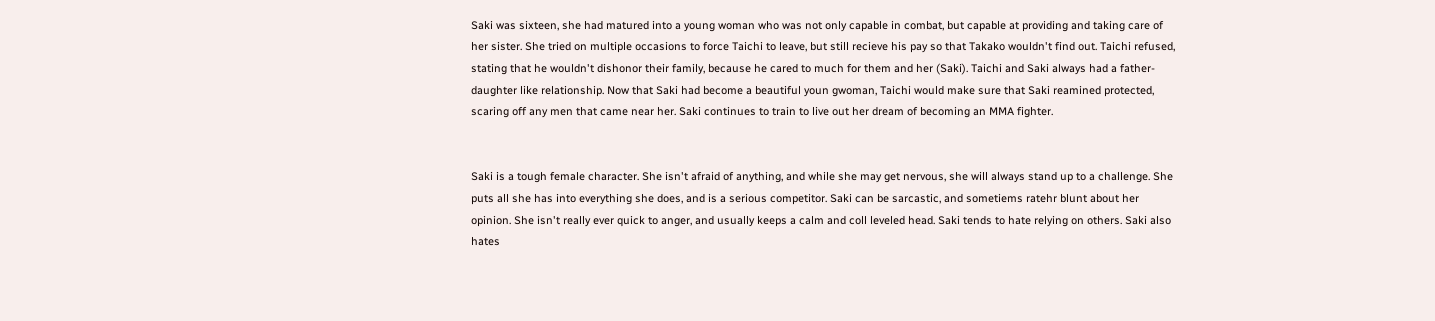Saki was sixteen, she had matured into a young woman who was not only capable in combat, but capable at providing and taking care of her sister. She tried on multiple occasions to force Taichi to leave, but still recieve his pay so that Takako wouldn't find out. Taichi refused, stating that he wouldn't dishonor their family, because he cared to much for them and her (Saki). Taichi and Saki always had a father-daughter like relationship. Now that Saki had become a beautiful youn gwoman, Taichi would make sure that Saki reamined protected, scaring off any men that came near her. Saki continues to train to live out her dream of becoming an MMA fighter.


Saki is a tough female character. She isn't afraid of anything, and while she may get nervous, she will always stand up to a challenge. She puts all she has into everything she does, and is a serious competitor. Saki can be sarcastic, and sometiems ratehr blunt about her opinion. She isn't really ever quick to anger, and usually keeps a calm and coll leveled head. Saki tends to hate relying on others. Saki also hates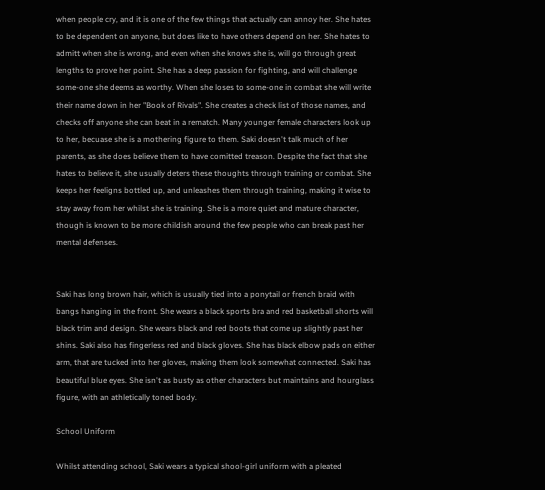when people cry, and it is one of the few things that actually can annoy her. She hates to be dependent on anyone, but does like to have others depend on her. She hates to admitt when she is wrong, and even when she knows she is, will go through great lengths to prove her point. She has a deep passion for fighting, and will challenge some-one she deems as worthy. When she loses to some-one in combat she will write their name down in her "Book of Rivals". She creates a check list of those names, and checks off anyone she can beat in a rematch. Many younger female characters look up to her, becuase she is a mothering figure to them. Saki doesn't talk much of her parents, as she does believe them to have comitted treason. Despite the fact that she hates to believe it, she usually deters these thoughts through training or combat. She keeps her feeligns bottled up, and unleashes them through training, making it wise to stay away from her whilst she is training. She is a more quiet and mature character, though is known to be more childish around the few people who can break past her mental defenses.


Saki has long brown hair, which is usually tied into a ponytail or french braid with bangs hanging in the front. She wears a black sports bra and red basketball shorts will black trim and design. She wears black and red boots that come up slightly past her shins. Saki also has fingerless red and black gloves. She has black elbow pads on either arm, that are tucked into her gloves, making them look somewhat connected. Saki has beautiful blue eyes. She isn't as busty as other characters but maintains and hourglass figure, with an athletically toned body.

School Uniform

Whilst attending school, Saki wears a typical shool-girl uniform with a pleated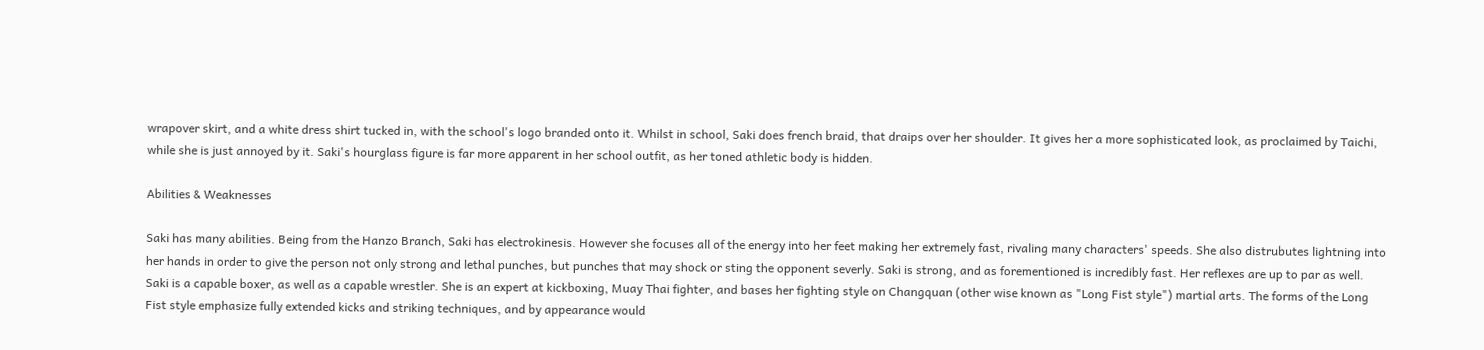wrapover skirt, and a white dress shirt tucked in, with the school's logo branded onto it. Whilst in school, Saki does french braid, that draips over her shoulder. It gives her a more sophisticated look, as proclaimed by Taichi, while she is just annoyed by it. Saki's hourglass figure is far more apparent in her school outfit, as her toned athletic body is hidden.

Abilities & Weaknesses

Saki has many abilities. Being from the Hanzo Branch, Saki has electrokinesis. However she focuses all of the energy into her feet making her extremely fast, rivaling many characters' speeds. She also distrubutes lightning into her hands in order to give the person not only strong and lethal punches, but punches that may shock or sting the opponent severly. Saki is strong, and as forementioned is incredibly fast. Her reflexes are up to par as well. Saki is a capable boxer, as well as a capable wrestler. She is an expert at kickboxing, Muay Thai fighter, and bases her fighting style on Changquan (other wise known as "Long Fist style") martial arts. The forms of the Long Fist style emphasize fully extended kicks and striking techniques, and by appearance would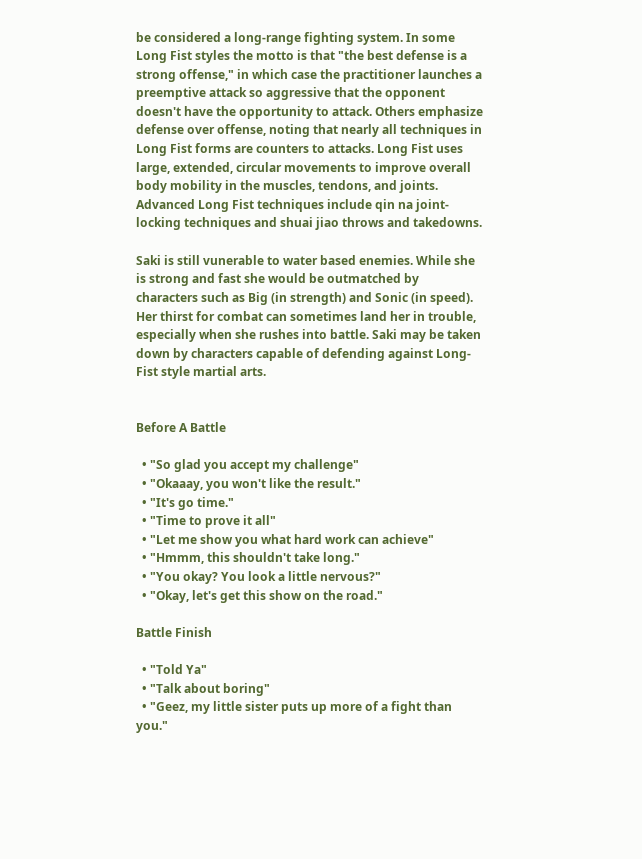be considered a long-range fighting system. In some Long Fist styles the motto is that "the best defense is a strong offense," in which case the practitioner launches a preemptive attack so aggressive that the opponent doesn't have the opportunity to attack. Others emphasize defense over offense, noting that nearly all techniques in Long Fist forms are counters to attacks. Long Fist uses large, extended, circular movements to improve overall body mobility in the muscles, tendons, and joints. Advanced Long Fist techniques include qin na joint-locking techniques and shuai jiao throws and takedowns.

Saki is still vunerable to water based enemies. While she is strong and fast she would be outmatched by characters such as Big (in strength) and Sonic (in speed). Her thirst for combat can sometimes land her in trouble, especially when she rushes into battle. Saki may be taken down by characters capable of defending against Long-Fist style martial arts.


Before A Battle

  • "So glad you accept my challenge"
  • "Okaaay, you won't like the result."
  • "It's go time."
  • "Time to prove it all"
  • "Let me show you what hard work can achieve"
  • "Hmmm, this shouldn't take long."
  • "You okay? You look a little nervous?"
  • "Okay, let's get this show on the road."

Battle Finish

  • "Told Ya"
  • "Talk about boring"
  • "Geez, my little sister puts up more of a fight than you."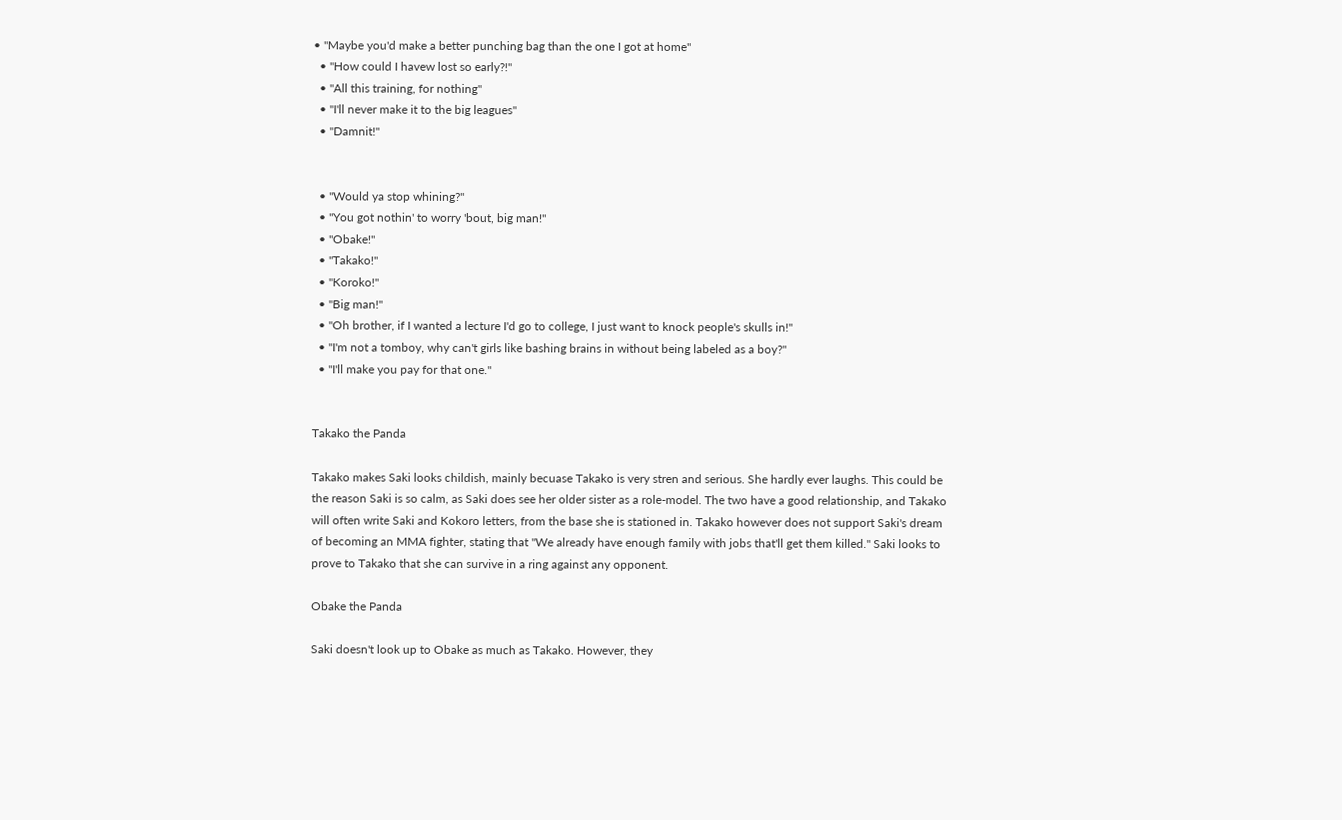• "Maybe you'd make a better punching bag than the one I got at home"
  • "How could I havew lost so early?!"
  • "All this training, for nothing"
  • "I'll never make it to the big leagues"
  • "Damnit!"


  • "Would ya stop whining?"
  • "You got nothin' to worry 'bout, big man!"
  • "Obake!"
  • "Takako!"
  • "Koroko!"
  • "Big man!"
  • "Oh brother, if I wanted a lecture I'd go to college, I just want to knock people's skulls in!"
  • "I'm not a tomboy, why can't girls like bashing brains in without being labeled as a boy?"
  • "I'll make you pay for that one."


Takako the Panda

Takako makes Saki looks childish, mainly becuase Takako is very stren and serious. She hardly ever laughs. This could be the reason Saki is so calm, as Saki does see her older sister as a role-model. The two have a good relationship, and Takako will often write Saki and Kokoro letters, from the base she is stationed in. Takako however does not support Saki's dream of becoming an MMA fighter, stating that "We already have enough family with jobs that'll get them killed." Saki looks to prove to Takako that she can survive in a ring against any opponent.

Obake the Panda

Saki doesn't look up to Obake as much as Takako. However, they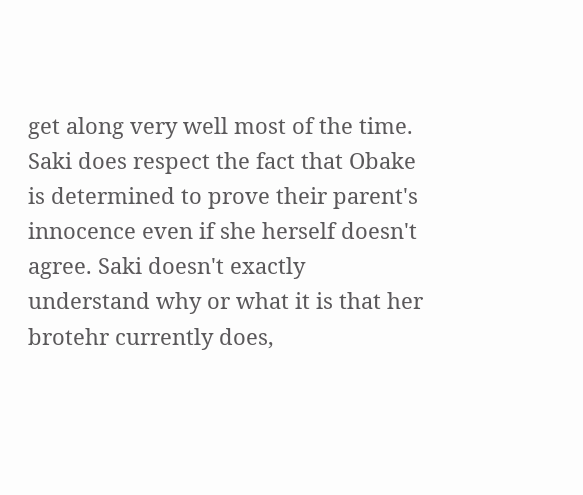get along very well most of the time. Saki does respect the fact that Obake is determined to prove their parent's innocence even if she herself doesn't agree. Saki doesn't exactly understand why or what it is that her brotehr currently does,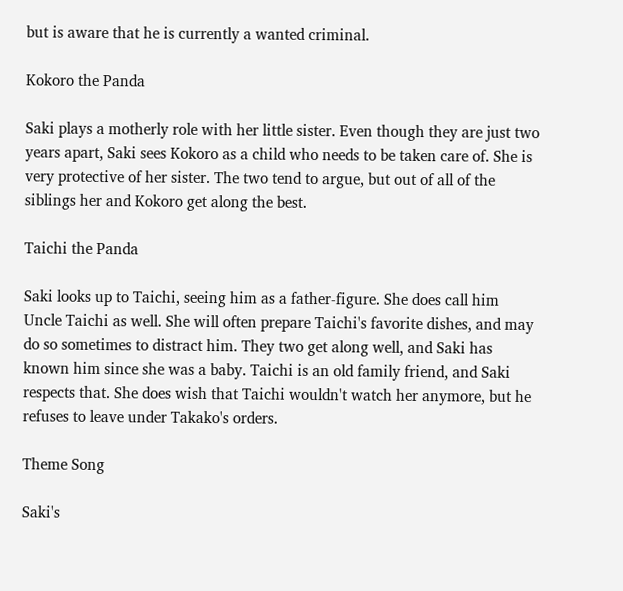but is aware that he is currently a wanted criminal.

Kokoro the Panda

Saki plays a motherly role with her little sister. Even though they are just two years apart, Saki sees Kokoro as a child who needs to be taken care of. She is very protective of her sister. The two tend to argue, but out of all of the siblings her and Kokoro get along the best.

Taichi the Panda

Saki looks up to Taichi, seeing him as a father-figure. She does call him Uncle Taichi as well. She will often prepare Taichi's favorite dishes, and may do so sometimes to distract him. They two get along well, and Saki has known him since she was a baby. Taichi is an old family friend, and Saki respects that. She does wish that Taichi wouldn't watch her anymore, but he refuses to leave under Takako's orders.

Theme Song

Saki's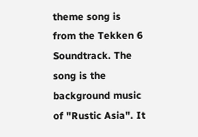theme song is from the Tekken 6 Soundtrack. The song is the background music of "Rustic Asia". It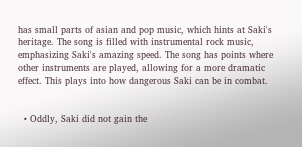has small parts of asian and pop music, which hints at Saki's heritage. The song is filled with instrumental rock music, emphasizing Saki's amazing speed. The song has points where other instruments are played, allowing for a more dramatic effect. This plays into how dangerous Saki can be in combat.


  • Oddly, Saki did not gain the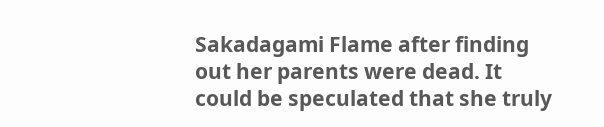Sakadagami Flame after finding out her parents were dead. It could be speculated that she truly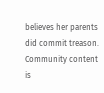believes her parents did commit treason.
Community content is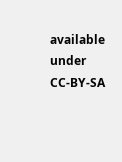available under CC-BY-SA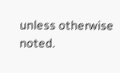unless otherwise noted.